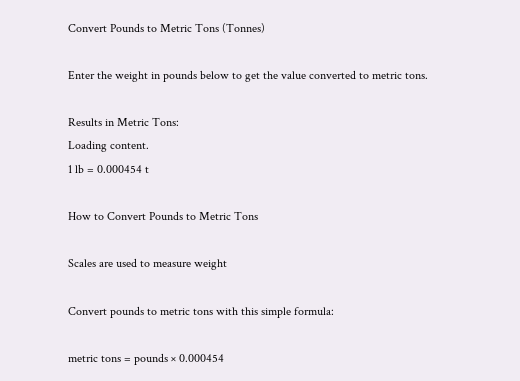Convert Pounds to Metric Tons (Tonnes)

Enter the weight in pounds below to get the value converted to metric tons.

Results in Metric Tons:
Loading content.
1 lb = 0.000454 t

How to Convert Pounds to Metric Tons

Scales are used to measure weight

Convert pounds to metric tons with this simple formula:

metric tons = pounds × 0.000454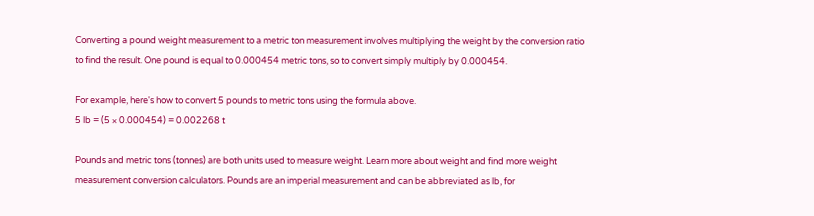Converting a pound weight measurement to a metric ton measurement involves multiplying the weight by the conversion ratio to find the result. One pound is equal to 0.000454 metric tons, so to convert simply multiply by 0.000454.

For example, here's how to convert 5 pounds to metric tons using the formula above.
5 lb = (5 × 0.000454) = 0.002268 t

Pounds and metric tons (tonnes) are both units used to measure weight. Learn more about weight and find more weight measurement conversion calculators. Pounds are an imperial measurement and can be abbreviated as lb, for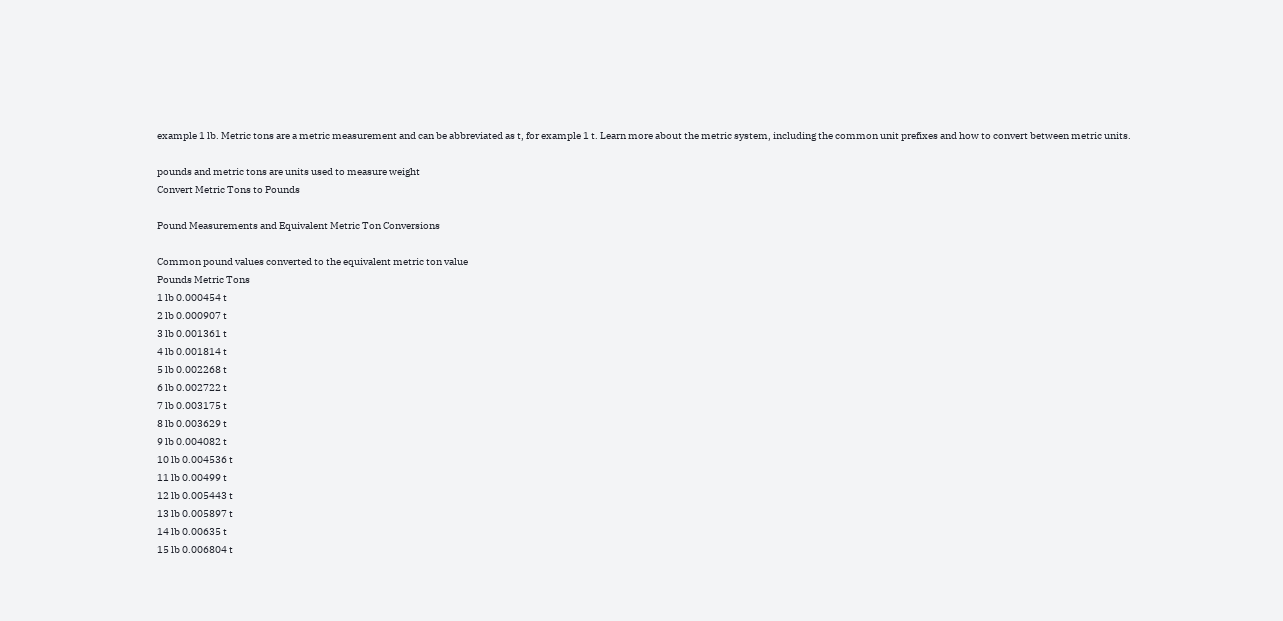example 1 lb. Metric tons are a metric measurement and can be abbreviated as t, for example 1 t. Learn more about the metric system, including the common unit prefixes and how to convert between metric units.

pounds and metric tons are units used to measure weight
Convert Metric Tons to Pounds

Pound Measurements and Equivalent Metric Ton Conversions

Common pound values converted to the equivalent metric ton value
Pounds Metric Tons
1 lb 0.000454 t
2 lb 0.000907 t
3 lb 0.001361 t
4 lb 0.001814 t
5 lb 0.002268 t
6 lb 0.002722 t
7 lb 0.003175 t
8 lb 0.003629 t
9 lb 0.004082 t
10 lb 0.004536 t
11 lb 0.00499 t
12 lb 0.005443 t
13 lb 0.005897 t
14 lb 0.00635 t
15 lb 0.006804 t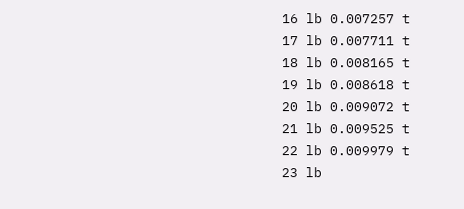16 lb 0.007257 t
17 lb 0.007711 t
18 lb 0.008165 t
19 lb 0.008618 t
20 lb 0.009072 t
21 lb 0.009525 t
22 lb 0.009979 t
23 lb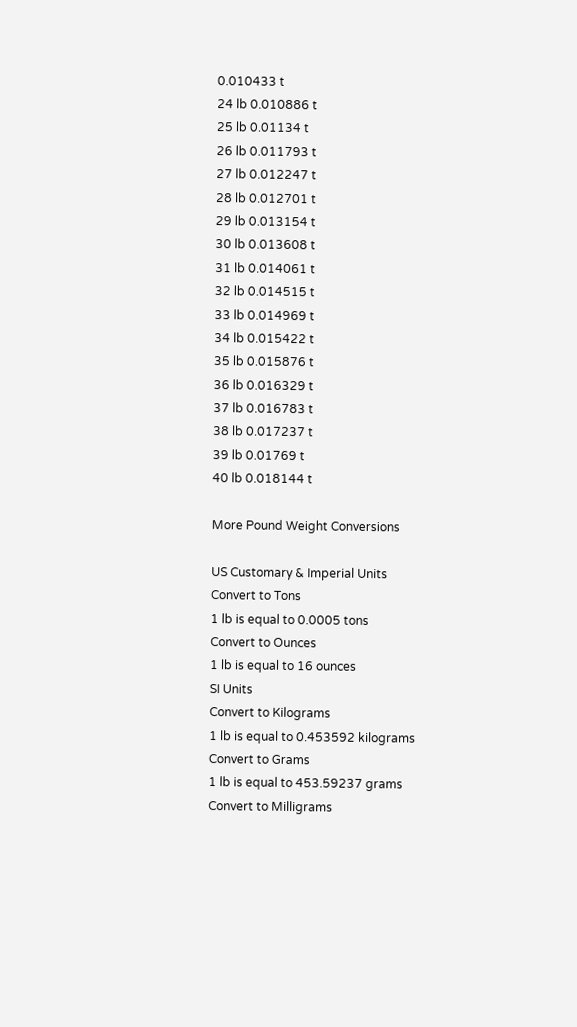0.010433 t
24 lb 0.010886 t
25 lb 0.01134 t
26 lb 0.011793 t
27 lb 0.012247 t
28 lb 0.012701 t
29 lb 0.013154 t
30 lb 0.013608 t
31 lb 0.014061 t
32 lb 0.014515 t
33 lb 0.014969 t
34 lb 0.015422 t
35 lb 0.015876 t
36 lb 0.016329 t
37 lb 0.016783 t
38 lb 0.017237 t
39 lb 0.01769 t
40 lb 0.018144 t

More Pound Weight Conversions

US Customary & Imperial Units
Convert to Tons
1 lb is equal to 0.0005 tons
Convert to Ounces
1 lb is equal to 16 ounces
SI Units
Convert to Kilograms
1 lb is equal to 0.453592 kilograms
Convert to Grams
1 lb is equal to 453.59237 grams
Convert to Milligrams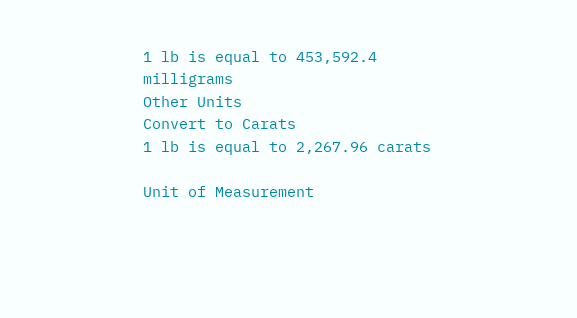1 lb is equal to 453,592.4 milligrams
Other Units
Convert to Carats
1 lb is equal to 2,267.96 carats

Unit of Measurement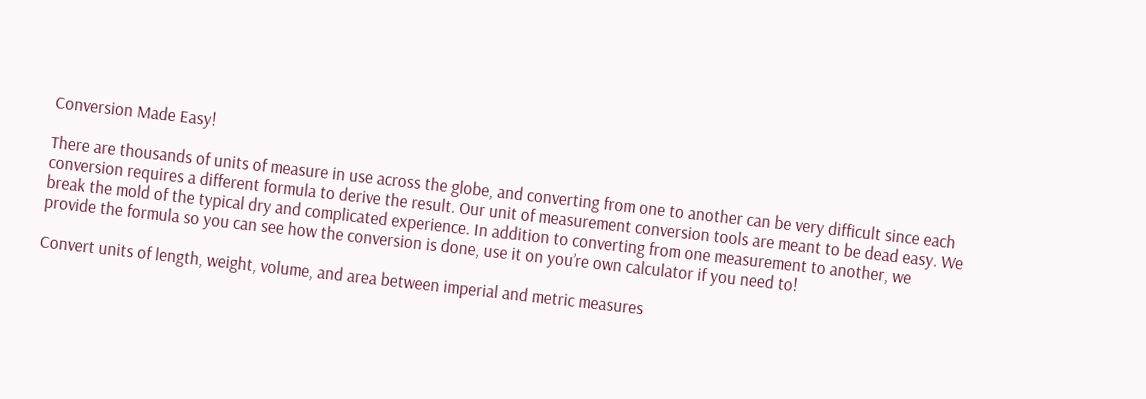Conversion Made Easy!

There are thousands of units of measure in use across the globe, and converting from one to another can be very difficult since each conversion requires a different formula to derive the result. Our unit of measurement conversion tools are meant to be dead easy. We break the mold of the typical dry and complicated experience. In addition to converting from one measurement to another, we provide the formula so you can see how the conversion is done, use it on you’re own calculator if you need to!

Convert units of length, weight, volume, and area between imperial and metric measures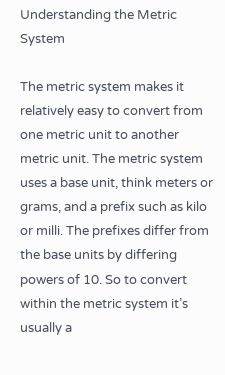Understanding the Metric System

The metric system makes it relatively easy to convert from one metric unit to another metric unit. The metric system uses a base unit, think meters or grams, and a prefix such as kilo or milli. The prefixes differ from the base units by differing powers of 10. So to convert within the metric system it’s usually a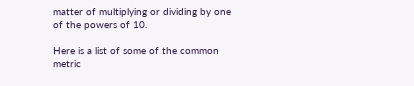matter of multiplying or dividing by one of the powers of 10.

Here is a list of some of the common metric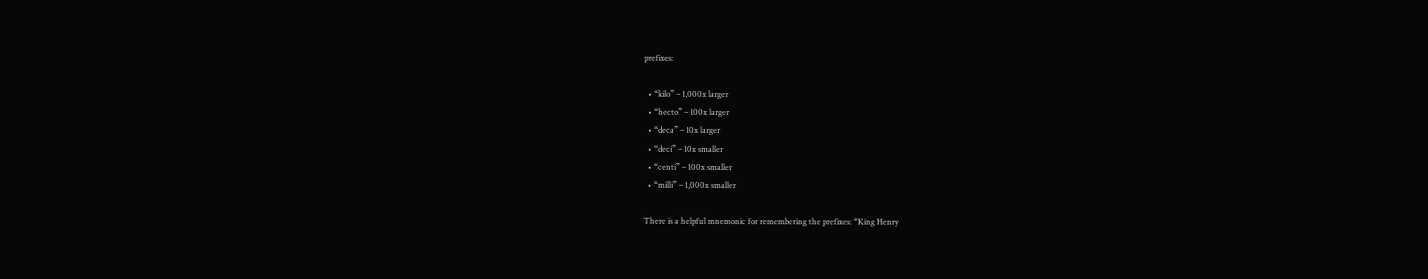prefixes:

  • “kilo” – 1,000x larger
  • “hecto” – 100x larger
  • “deca” – 10x larger
  • “deci” – 10x smaller
  • “centi” – 100x smaller
  • “milli” – 1,000x smaller

There is a helpful mnemonic for remembering the prefixes: “King Henry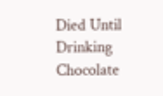Died Until Drinking Chocolate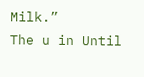Milk.”
The u in Until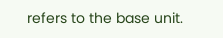refers to the base unit.